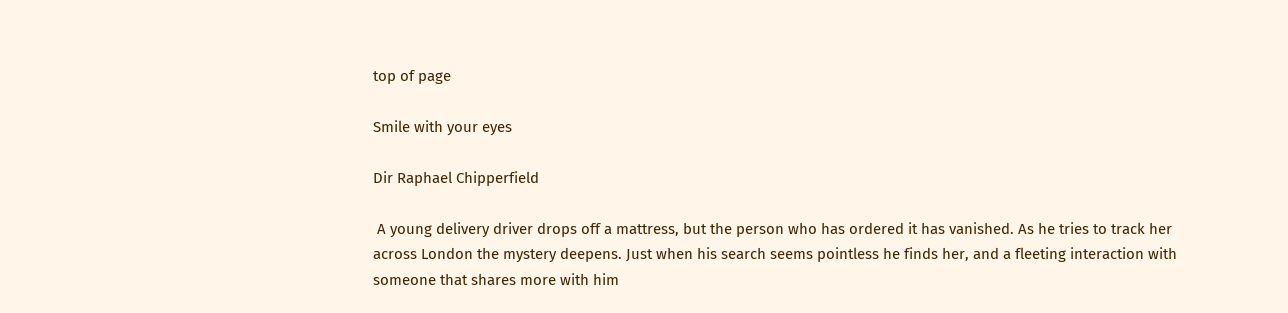top of page

Smile with your eyes

Dir Raphael Chipperfield

 A young delivery driver drops off a mattress, but the person who has ordered it has vanished. As he tries to track her across London the mystery deepens. Just when his search seems pointless he finds her, and a fleeting interaction with someone that shares more with him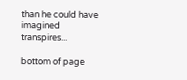than he could have imagined transpires...

bottom of page